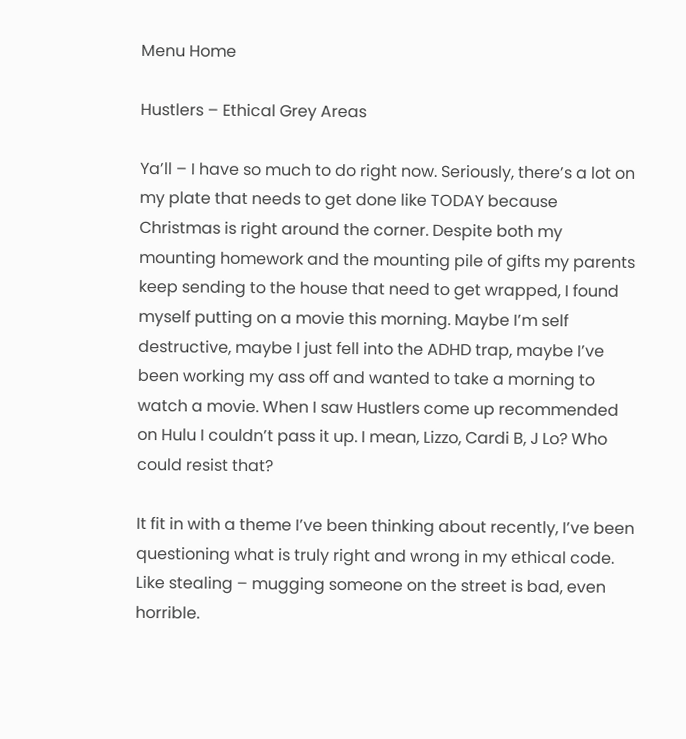Menu Home

Hustlers – Ethical Grey Areas

Ya’ll – I have so much to do right now. Seriously, there’s a lot on my plate that needs to get done like TODAY because Christmas is right around the corner. Despite both my mounting homework and the mounting pile of gifts my parents keep sending to the house that need to get wrapped, I found myself putting on a movie this morning. Maybe I’m self destructive, maybe I just fell into the ADHD trap, maybe I’ve been working my ass off and wanted to take a morning to watch a movie. When I saw Hustlers come up recommended on Hulu I couldn’t pass it up. I mean, Lizzo, Cardi B, J Lo? Who could resist that?

It fit in with a theme I’ve been thinking about recently, I’ve been questioning what is truly right and wrong in my ethical code. Like stealing – mugging someone on the street is bad, even horrible.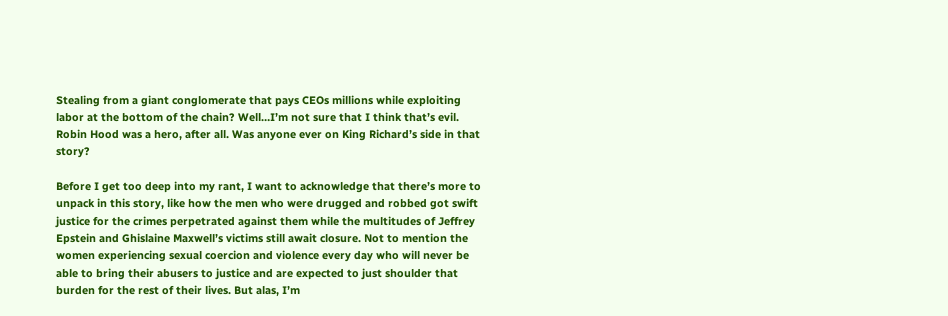Stealing from a giant conglomerate that pays CEOs millions while exploiting labor at the bottom of the chain? Well…I’m not sure that I think that’s evil. Robin Hood was a hero, after all. Was anyone ever on King Richard’s side in that story?

Before I get too deep into my rant, I want to acknowledge that there’s more to unpack in this story, like how the men who were drugged and robbed got swift justice for the crimes perpetrated against them while the multitudes of Jeffrey Epstein and Ghislaine Maxwell’s victims still await closure. Not to mention the women experiencing sexual coercion and violence every day who will never be able to bring their abusers to justice and are expected to just shoulder that burden for the rest of their lives. But alas, I’m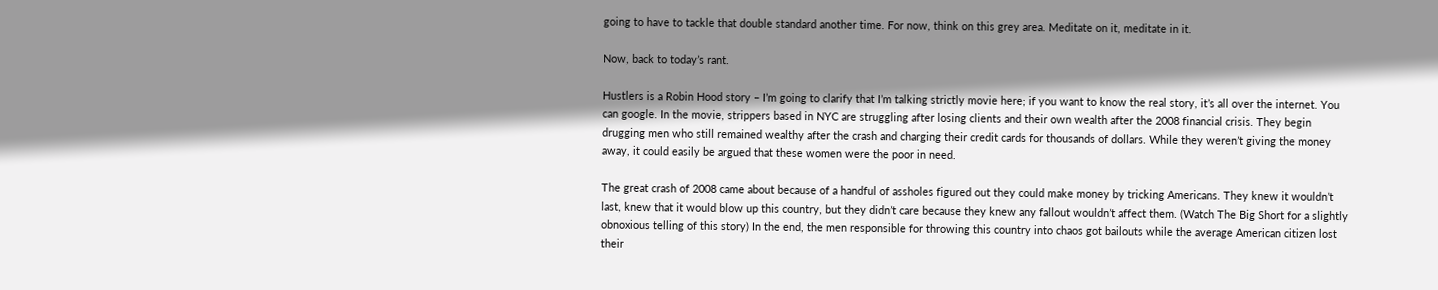going to have to tackle that double standard another time. For now, think on this grey area. Meditate on it, meditate in it.

Now, back to today’s rant.

Hustlers is a Robin Hood story – I’m going to clarify that I’m talking strictly movie here; if you want to know the real story, it’s all over the internet. You can google. In the movie, strippers based in NYC are struggling after losing clients and their own wealth after the 2008 financial crisis. They begin drugging men who still remained wealthy after the crash and charging their credit cards for thousands of dollars. While they weren’t giving the money away, it could easily be argued that these women were the poor in need.

The great crash of 2008 came about because of a handful of assholes figured out they could make money by tricking Americans. They knew it wouldn’t last, knew that it would blow up this country, but they didn’t care because they knew any fallout wouldn’t affect them. (Watch The Big Short for a slightly obnoxious telling of this story) In the end, the men responsible for throwing this country into chaos got bailouts while the average American citizen lost their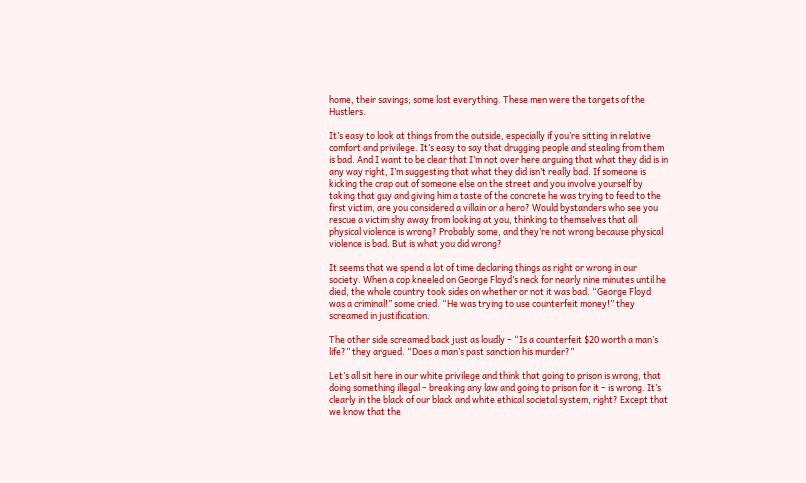home, their savings; some lost everything. These men were the targets of the Hustlers.

It’s easy to look at things from the outside, especially if you’re sitting in relative comfort and privilege. It’s easy to say that drugging people and stealing from them is bad. And I want to be clear that I’m not over here arguing that what they did is in any way right, I’m suggesting that what they did isn’t really bad. If someone is kicking the crap out of someone else on the street and you involve yourself by taking that guy and giving him a taste of the concrete he was trying to feed to the first victim, are you considered a villain or a hero? Would bystanders who see you rescue a victim shy away from looking at you, thinking to themselves that all physical violence is wrong? Probably some, and they’re not wrong because physical violence is bad. But is what you did wrong?

It seems that we spend a lot of time declaring things as right or wrong in our society. When a cop kneeled on George Floyd’s neck for nearly nine minutes until he died, the whole country took sides on whether or not it was bad. “George Floyd was a criminal!” some cried. “He was trying to use counterfeit money!” they screamed in justification.

The other side screamed back just as loudly – “Is a counterfeit $20 worth a man’s life?” they argued. “Does a man’s past sanction his murder?”

Let’s all sit here in our white privilege and think that going to prison is wrong, that doing something illegal – breaking any law and going to prison for it – is wrong. It’s clearly in the black of our black and white ethical societal system, right? Except that we know that the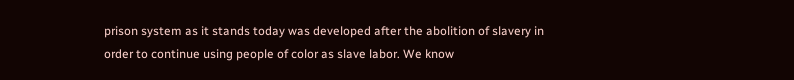prison system as it stands today was developed after the abolition of slavery in order to continue using people of color as slave labor. We know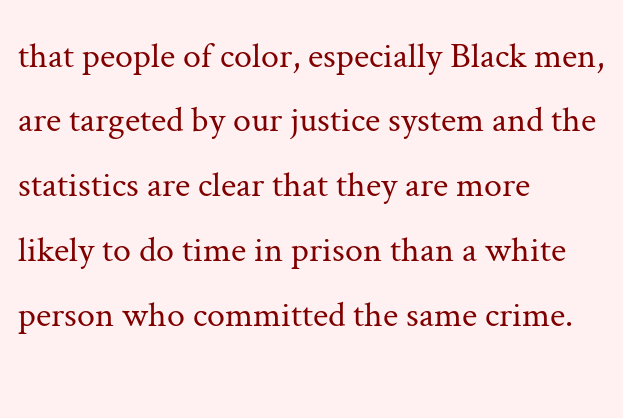that people of color, especially Black men, are targeted by our justice system and the statistics are clear that they are more likely to do time in prison than a white person who committed the same crime.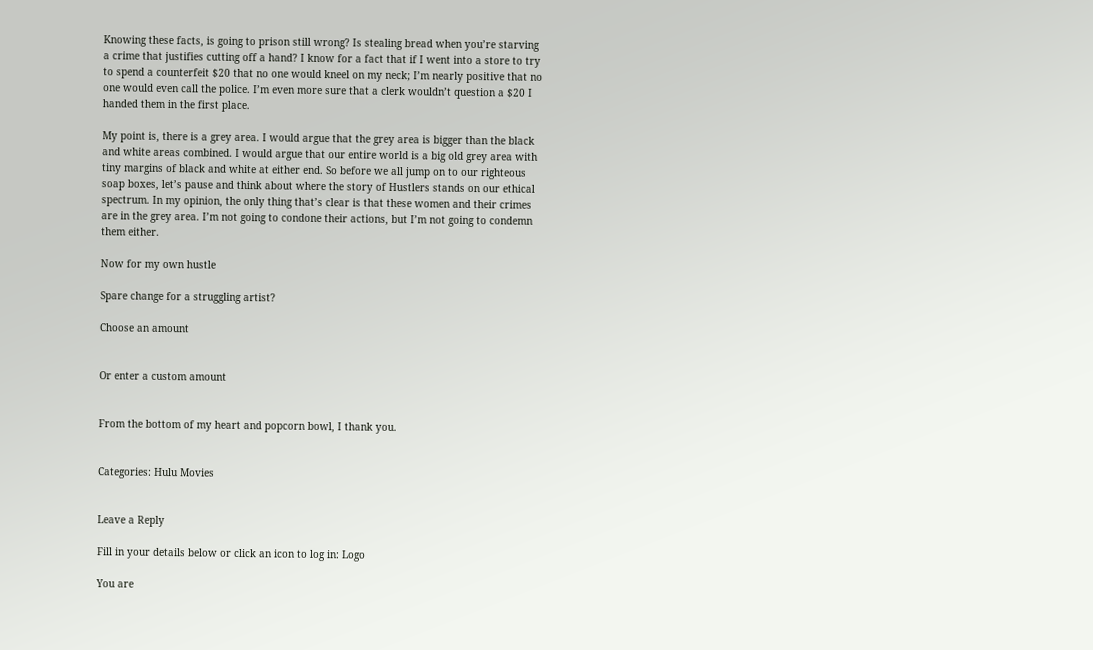Knowing these facts, is going to prison still wrong? Is stealing bread when you’re starving a crime that justifies cutting off a hand? I know for a fact that if I went into a store to try to spend a counterfeit $20 that no one would kneel on my neck; I’m nearly positive that no one would even call the police. I’m even more sure that a clerk wouldn’t question a $20 I handed them in the first place.

My point is, there is a grey area. I would argue that the grey area is bigger than the black and white areas combined. I would argue that our entire world is a big old grey area with tiny margins of black and white at either end. So before we all jump on to our righteous soap boxes, let’s pause and think about where the story of Hustlers stands on our ethical spectrum. In my opinion, the only thing that’s clear is that these women and their crimes are in the grey area. I’m not going to condone their actions, but I’m not going to condemn them either.

Now for my own hustle

Spare change for a struggling artist?

Choose an amount


Or enter a custom amount


From the bottom of my heart and popcorn bowl, I thank you.


Categories: Hulu Movies


Leave a Reply

Fill in your details below or click an icon to log in: Logo

You are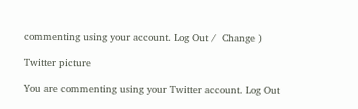commenting using your account. Log Out /  Change )

Twitter picture

You are commenting using your Twitter account. Log Out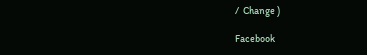/  Change )

Facebook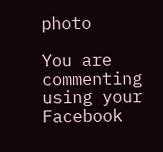photo

You are commenting using your Facebook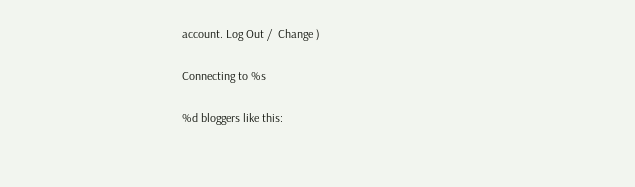account. Log Out /  Change )

Connecting to %s

%d bloggers like this: